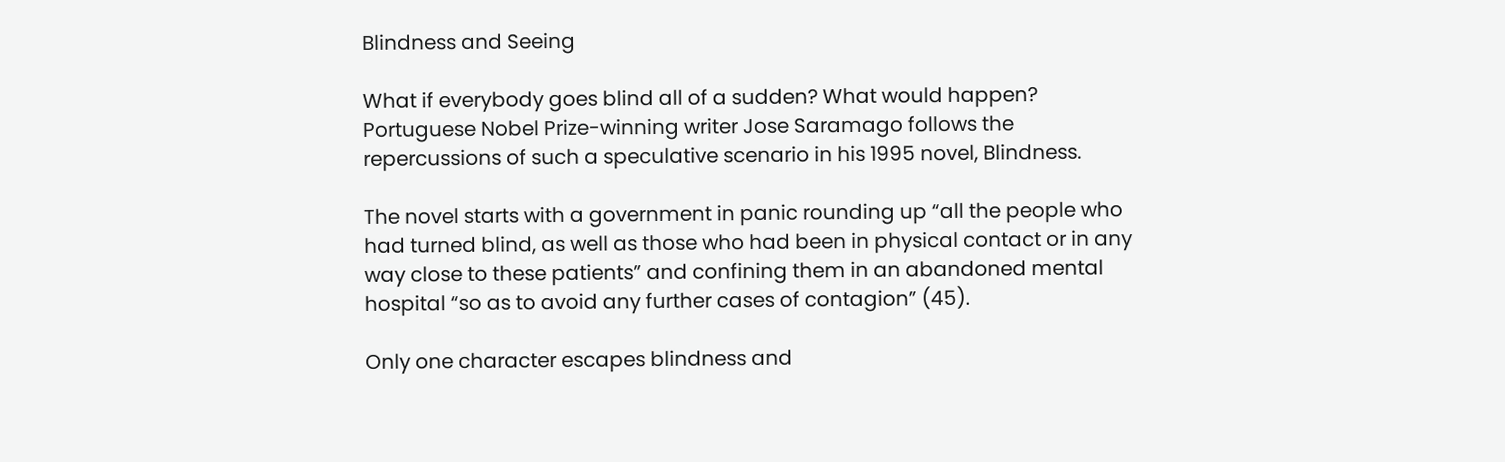Blindness and Seeing

What if everybody goes blind all of a sudden? What would happen? Portuguese Nobel Prize-winning writer Jose Saramago follows the repercussions of such a speculative scenario in his 1995 novel, Blindness.

The novel starts with a government in panic rounding up “all the people who had turned blind, as well as those who had been in physical contact or in any way close to these patients” and confining them in an abandoned mental hospital “so as to avoid any further cases of contagion” (45).

Only one character escapes blindness and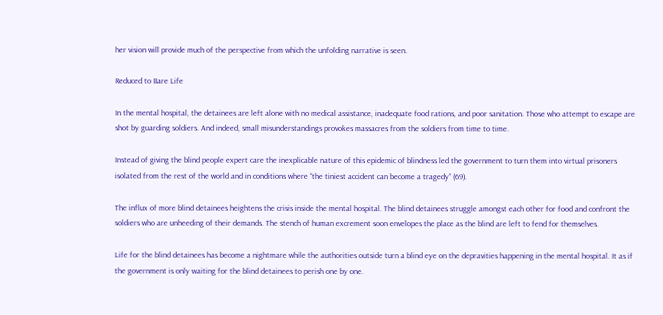her vision will provide much of the perspective from which the unfolding narrative is seen.

Reduced to Bare Life

In the mental hospital, the detainees are left alone with no medical assistance, inadequate food rations, and poor sanitation. Those who attempt to escape are shot by guarding soldiers. And indeed, small misunderstandings provokes massacres from the soldiers from time to time.

Instead of giving the blind people expert care the inexplicable nature of this epidemic of blindness led the government to turn them into virtual prisoners isolated from the rest of the world and in conditions where “the tiniest accident can become a tragedy” (69).

The influx of more blind detainees heightens the crisis inside the mental hospital. The blind detainees struggle amongst each other for food and confront the soldiers who are unheeding of their demands. The stench of human excrement soon envelopes the place as the blind are left to fend for themselves.

Life for the blind detainees has become a nightmare while the authorities outside turn a blind eye on the depravities happening in the mental hospital. It as if the government is only waiting for the blind detainees to perish one by one.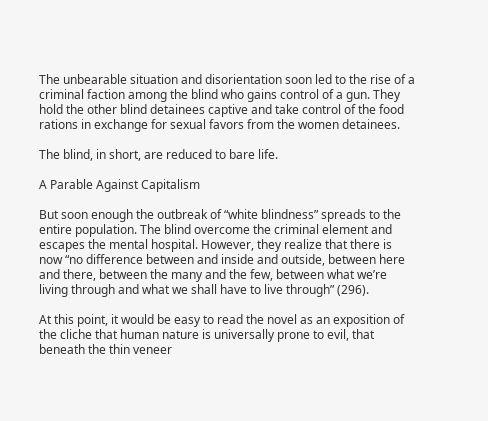The unbearable situation and disorientation soon led to the rise of a criminal faction among the blind who gains control of a gun. They hold the other blind detainees captive and take control of the food rations in exchange for sexual favors from the women detainees.

The blind, in short, are reduced to bare life.

A Parable Against Capitalism

But soon enough the outbreak of “white blindness” spreads to the entire population. The blind overcome the criminal element and escapes the mental hospital. However, they realize that there is now “no difference between and inside and outside, between here and there, between the many and the few, between what we’re living through and what we shall have to live through” (296).

At this point, it would be easy to read the novel as an exposition of the cliche that human nature is universally prone to evil, that beneath the thin veneer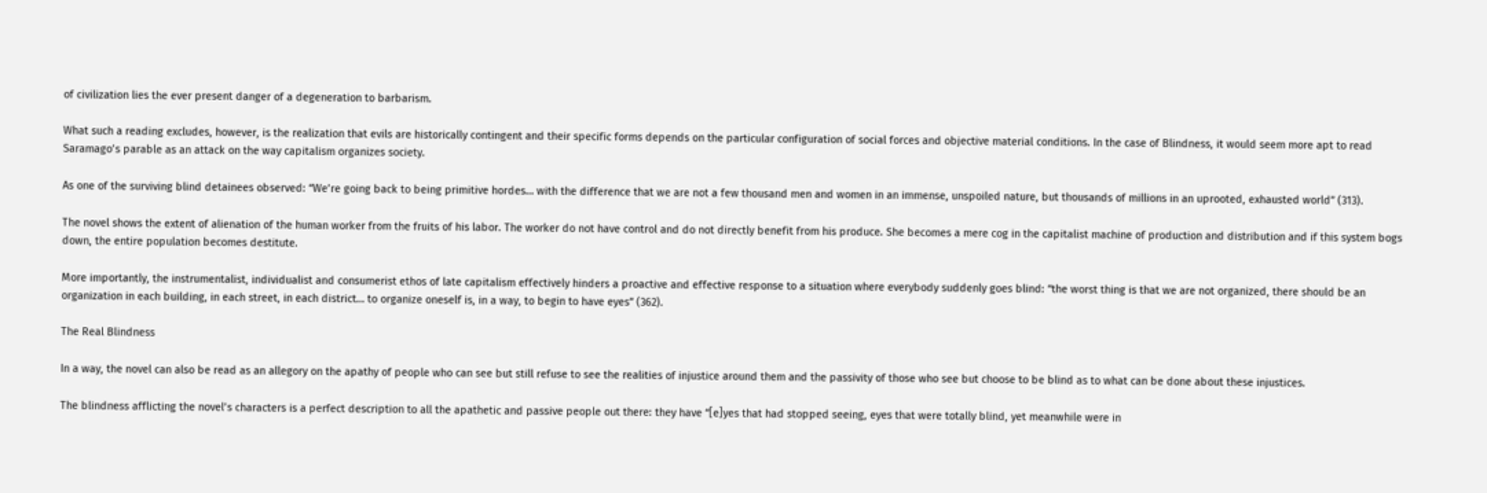of civilization lies the ever present danger of a degeneration to barbarism.

What such a reading excludes, however, is the realization that evils are historically contingent and their specific forms depends on the particular configuration of social forces and objective material conditions. In the case of Blindness, it would seem more apt to read Saramago’s parable as an attack on the way capitalism organizes society.

As one of the surviving blind detainees observed: “We’re going back to being primitive hordes… with the difference that we are not a few thousand men and women in an immense, unspoiled nature, but thousands of millions in an uprooted, exhausted world” (313).

The novel shows the extent of alienation of the human worker from the fruits of his labor. The worker do not have control and do not directly benefit from his produce. She becomes a mere cog in the capitalist machine of production and distribution and if this system bogs down, the entire population becomes destitute.

More importantly, the instrumentalist, individualist and consumerist ethos of late capitalism effectively hinders a proactive and effective response to a situation where everybody suddenly goes blind: “the worst thing is that we are not organized, there should be an organization in each building, in each street, in each district… to organize oneself is, in a way, to begin to have eyes” (362).

The Real Blindness

In a way, the novel can also be read as an allegory on the apathy of people who can see but still refuse to see the realities of injustice around them and the passivity of those who see but choose to be blind as to what can be done about these injustices.

The blindness afflicting the novel’s characters is a perfect description to all the apathetic and passive people out there: they have “[e]yes that had stopped seeing, eyes that were totally blind, yet meanwhile were in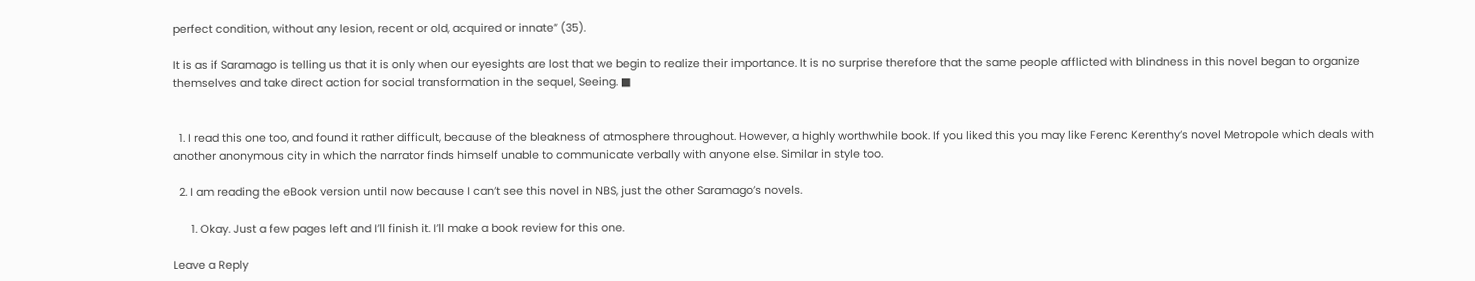perfect condition, without any lesion, recent or old, acquired or innate” (35).

It is as if Saramago is telling us that it is only when our eyesights are lost that we begin to realize their importance. It is no surprise therefore that the same people afflicted with blindness in this novel began to organize themselves and take direct action for social transformation in the sequel, Seeing. ■


  1. I read this one too, and found it rather difficult, because of the bleakness of atmosphere throughout. However, a highly worthwhile book. If you liked this you may like Ferenc Kerenthy’s novel Metropole which deals with another anonymous city in which the narrator finds himself unable to communicate verbally with anyone else. Similar in style too.

  2. I am reading the eBook version until now because I can’t see this novel in NBS, just the other Saramago’s novels.

      1. Okay. Just a few pages left and I’ll finish it. I’ll make a book review for this one.

Leave a Reply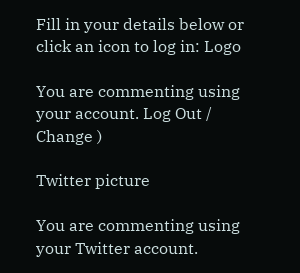Fill in your details below or click an icon to log in: Logo

You are commenting using your account. Log Out /  Change )

Twitter picture

You are commenting using your Twitter account.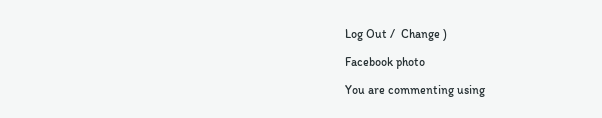Log Out /  Change )

Facebook photo

You are commenting using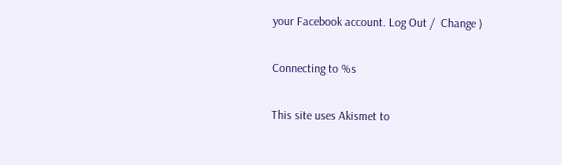your Facebook account. Log Out /  Change )

Connecting to %s

This site uses Akismet to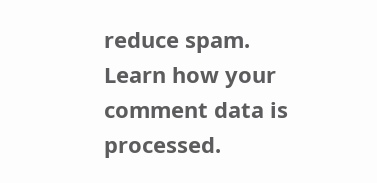reduce spam. Learn how your comment data is processed.